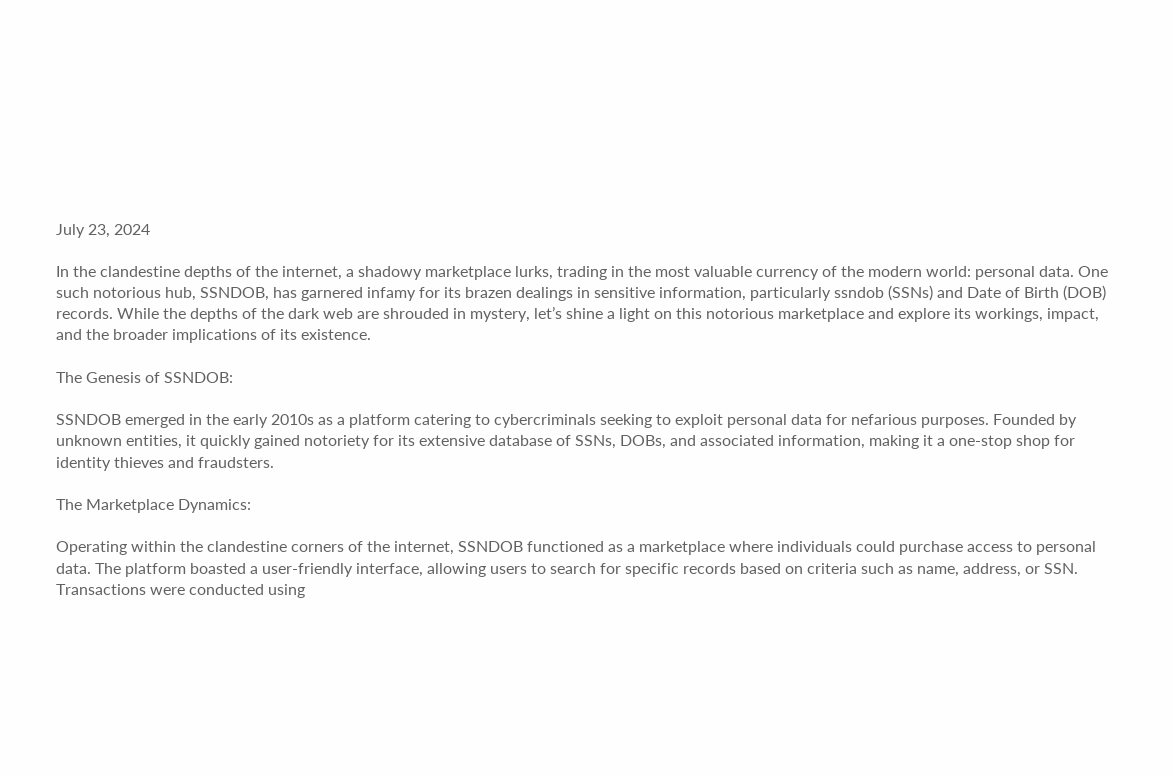July 23, 2024

In the clandestine depths of the internet, a shadowy marketplace lurks, trading in the most valuable currency of the modern world: personal data. One such notorious hub, SSNDOB, has garnered infamy for its brazen dealings in sensitive information, particularly ssndob (SSNs) and Date of Birth (DOB) records. While the depths of the dark web are shrouded in mystery, let’s shine a light on this notorious marketplace and explore its workings, impact, and the broader implications of its existence.

The Genesis of SSNDOB:

SSNDOB emerged in the early 2010s as a platform catering to cybercriminals seeking to exploit personal data for nefarious purposes. Founded by unknown entities, it quickly gained notoriety for its extensive database of SSNs, DOBs, and associated information, making it a one-stop shop for identity thieves and fraudsters.

The Marketplace Dynamics:

Operating within the clandestine corners of the internet, SSNDOB functioned as a marketplace where individuals could purchase access to personal data. The platform boasted a user-friendly interface, allowing users to search for specific records based on criteria such as name, address, or SSN. Transactions were conducted using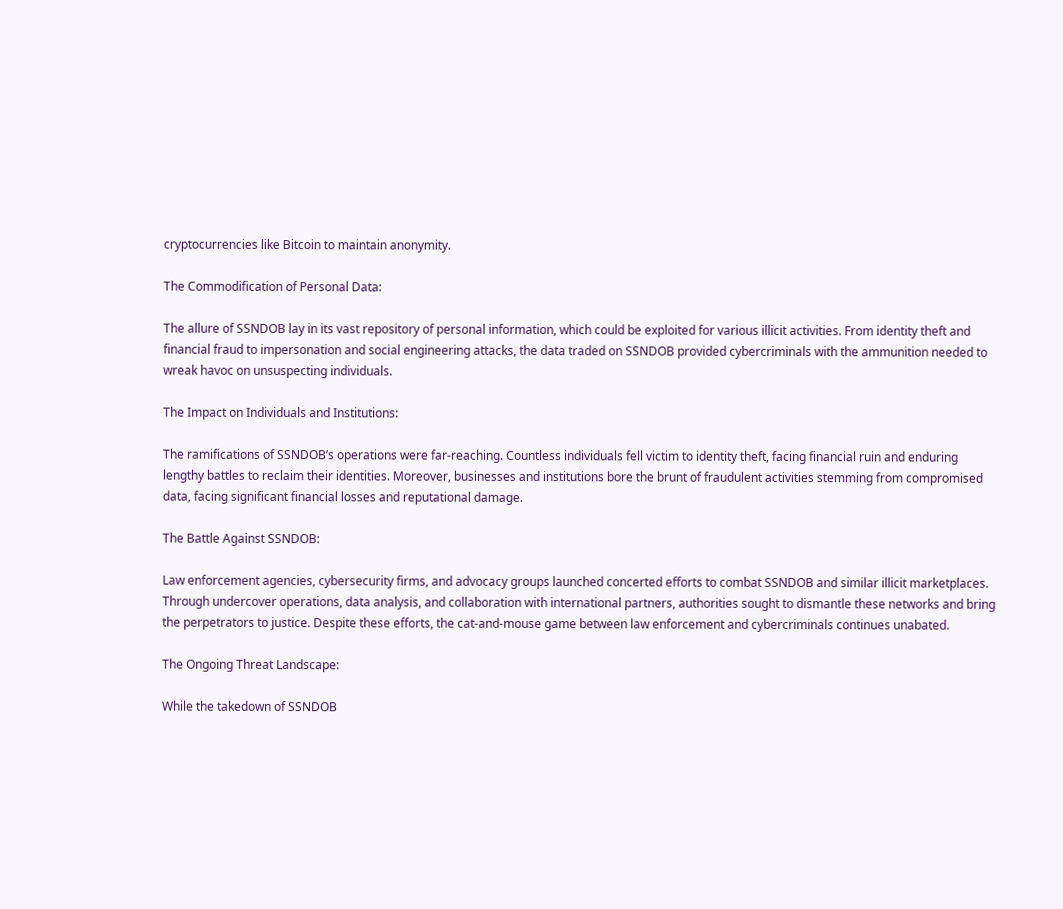cryptocurrencies like Bitcoin to maintain anonymity.

The Commodification of Personal Data:

The allure of SSNDOB lay in its vast repository of personal information, which could be exploited for various illicit activities. From identity theft and financial fraud to impersonation and social engineering attacks, the data traded on SSNDOB provided cybercriminals with the ammunition needed to wreak havoc on unsuspecting individuals.

The Impact on Individuals and Institutions:

The ramifications of SSNDOB’s operations were far-reaching. Countless individuals fell victim to identity theft, facing financial ruin and enduring lengthy battles to reclaim their identities. Moreover, businesses and institutions bore the brunt of fraudulent activities stemming from compromised data, facing significant financial losses and reputational damage.

The Battle Against SSNDOB:

Law enforcement agencies, cybersecurity firms, and advocacy groups launched concerted efforts to combat SSNDOB and similar illicit marketplaces. Through undercover operations, data analysis, and collaboration with international partners, authorities sought to dismantle these networks and bring the perpetrators to justice. Despite these efforts, the cat-and-mouse game between law enforcement and cybercriminals continues unabated.

The Ongoing Threat Landscape:

While the takedown of SSNDOB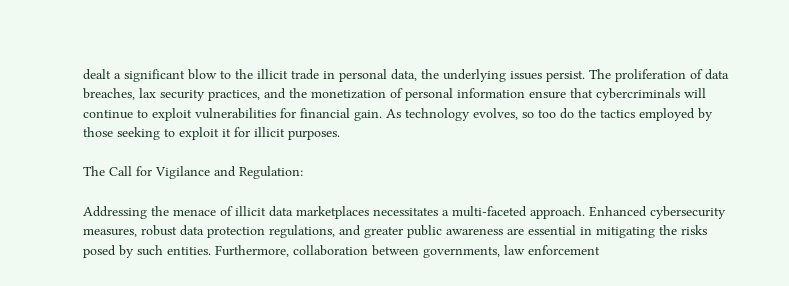dealt a significant blow to the illicit trade in personal data, the underlying issues persist. The proliferation of data breaches, lax security practices, and the monetization of personal information ensure that cybercriminals will continue to exploit vulnerabilities for financial gain. As technology evolves, so too do the tactics employed by those seeking to exploit it for illicit purposes.

The Call for Vigilance and Regulation:

Addressing the menace of illicit data marketplaces necessitates a multi-faceted approach. Enhanced cybersecurity measures, robust data protection regulations, and greater public awareness are essential in mitigating the risks posed by such entities. Furthermore, collaboration between governments, law enforcement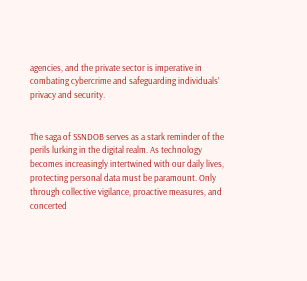agencies, and the private sector is imperative in combating cybercrime and safeguarding individuals’ privacy and security.


The saga of SSNDOB serves as a stark reminder of the perils lurking in the digital realm. As technology becomes increasingly intertwined with our daily lives, protecting personal data must be paramount. Only through collective vigilance, proactive measures, and concerted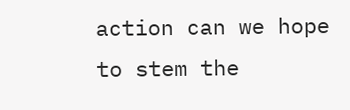action can we hope to stem the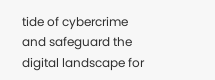tide of cybercrime and safeguard the digital landscape for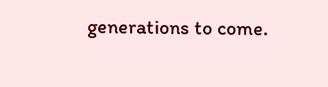generations to come.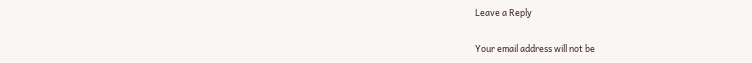Leave a Reply

Your email address will not be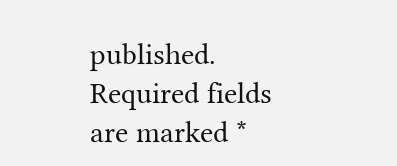published. Required fields are marked *